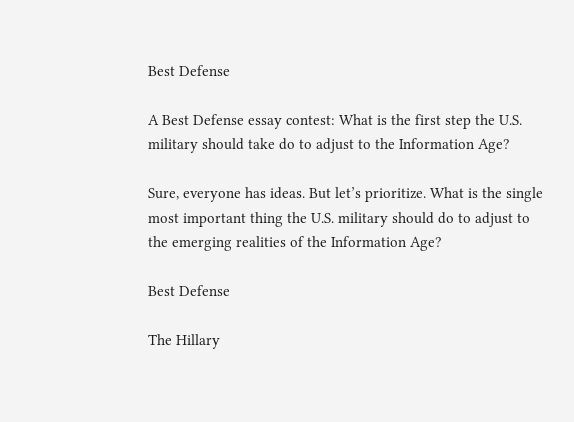Best Defense

A Best Defense essay contest: What is the first step the U.S. military should take do to adjust to the Information Age?

Sure, everyone has ideas. But let’s prioritize. What is the single most important thing the U.S. military should do to adjust to the emerging realities of the Information Age?

Best Defense

The Hillary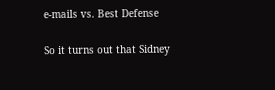e-mails vs. Best Defense

So it turns out that Sidney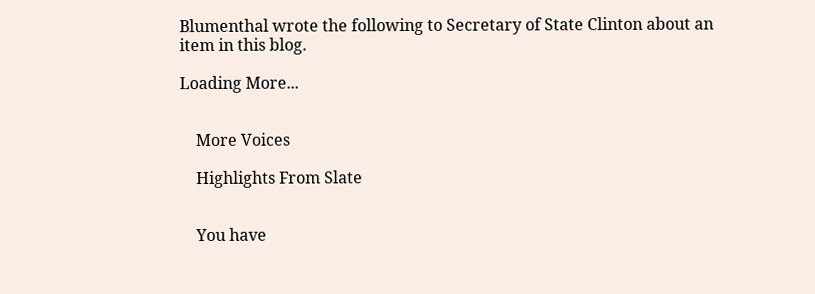Blumenthal wrote the following to Secretary of State Clinton about an item in this blog.

Loading More...


    More Voices

    Highlights From Slate


    You have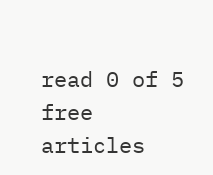read 0 of 5 free articles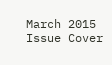March 2015 Issue Cover